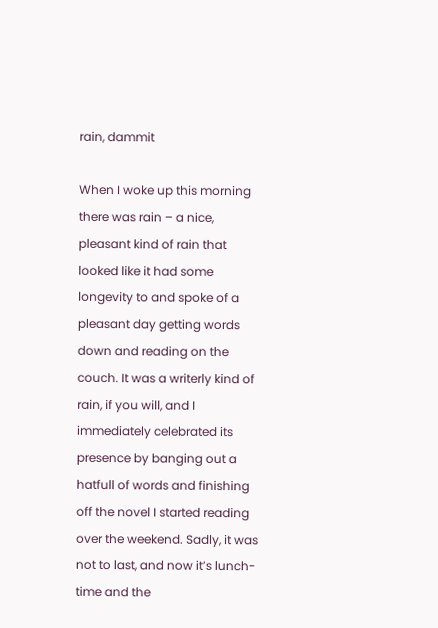rain, dammit

When I woke up this morning there was rain – a nice, pleasant kind of rain that looked like it had some longevity to and spoke of a pleasant day getting words down and reading on the couch. It was a writerly kind of rain, if you will, and I immediately celebrated its presence by banging out a hatfull of words and finishing off the novel I started reading over the weekend. Sadly, it was not to last, and now it’s lunch-time and the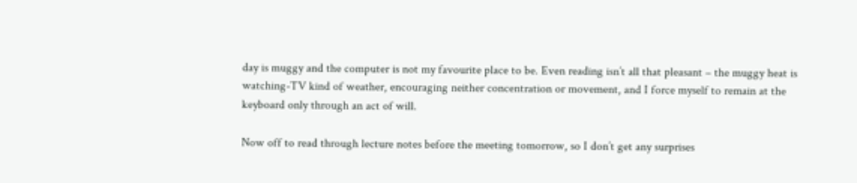day is muggy and the computer is not my favourite place to be. Even reading isn’t all that pleasant – the muggy heat is watching-TV kind of weather, encouraging neither concentration or movement, and I force myself to remain at the keyboard only through an act of will.

Now off to read through lecture notes before the meeting tomorrow, so I don’t get any surprises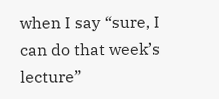when I say “sure, I can do that week’s lecture”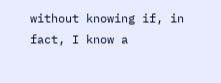without knowing if, in fact, I know a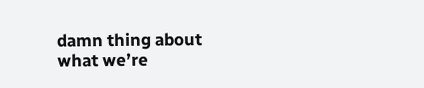damn thing about what we’re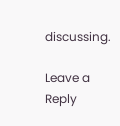discussing.

Leave a Reply